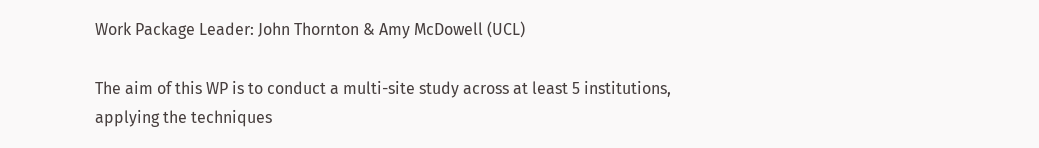Work Package Leader: John Thornton & Amy McDowell (UCL)

The aim of this WP is to conduct a multi-site study across at least 5 institutions, applying the techniques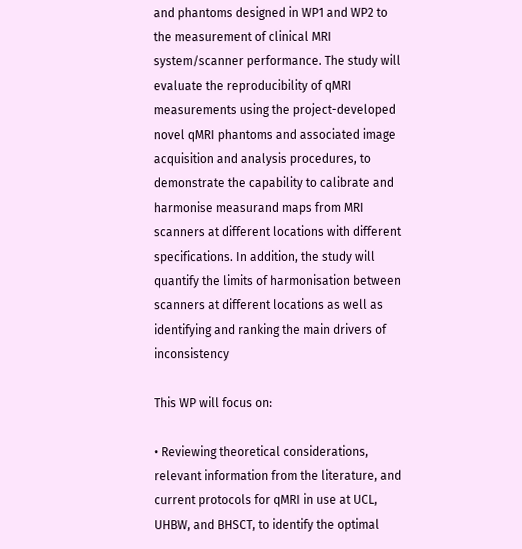and phantoms designed in WP1 and WP2 to the measurement of clinical MRI system/scanner performance. The study will evaluate the reproducibility of qMRI measurements using the project-developed novel qMRI phantoms and associated image acquisition and analysis procedures, to demonstrate the capability to calibrate and harmonise measurand maps from MRI scanners at different locations with different specifications. In addition, the study will quantify the limits of harmonisation between scanners at different locations as well as identifying and ranking the main drivers of inconsistency

This WP will focus on:

• Reviewing theoretical considerations, relevant information from the literature, and current protocols for qMRI in use at UCL, UHBW, and BHSCT, to identify the optimal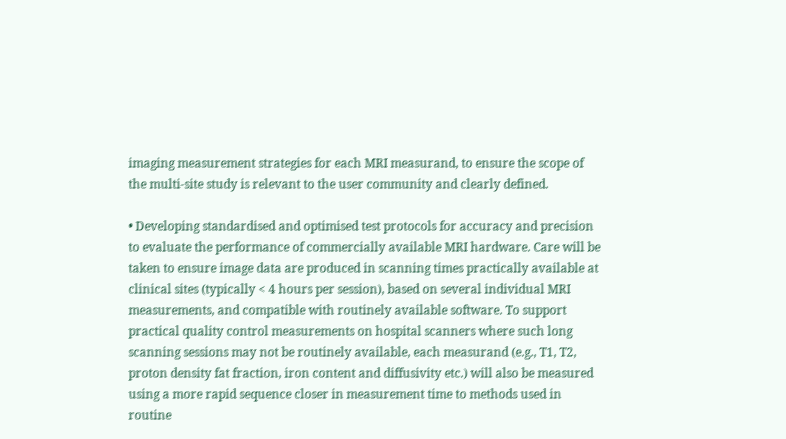imaging measurement strategies for each MRI measurand, to ensure the scope of the multi-site study is relevant to the user community and clearly defined.

• Developing standardised and optimised test protocols for accuracy and precision to evaluate the performance of commercially available MRI hardware. Care will be taken to ensure image data are produced in scanning times practically available at clinical sites (typically < 4 hours per session), based on several individual MRI measurements, and compatible with routinely available software. To support practical quality control measurements on hospital scanners where such long scanning sessions may not be routinely available, each measurand (e.g., T1, T2, proton density fat fraction, iron content and diffusivity etc.) will also be measured using a more rapid sequence closer in measurement time to methods used in routine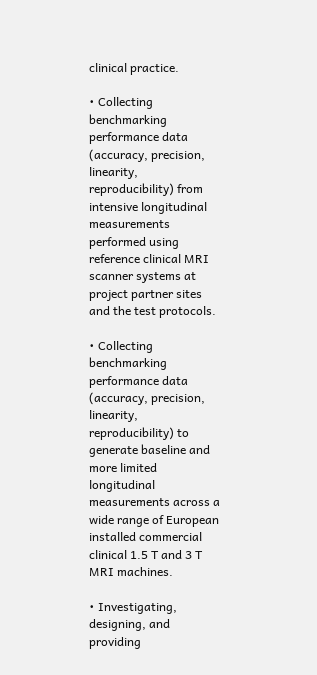clinical practice.

• Collecting benchmarking performance data (accuracy, precision, linearity, reproducibility) from
intensive longitudinal measurements performed using reference clinical MRI scanner systems at
project partner sites and the test protocols.

• Collecting benchmarking performance data (accuracy, precision, linearity, reproducibility) to generate baseline and more limited longitudinal measurements across a wide range of European installed commercial clinical 1.5 T and 3 T MRI machines.

• Investigating, designing, and providing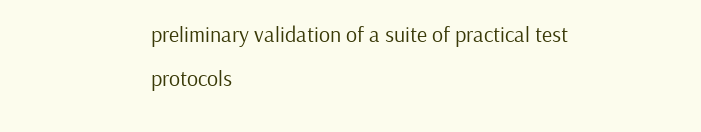preliminary validation of a suite of practical test protocols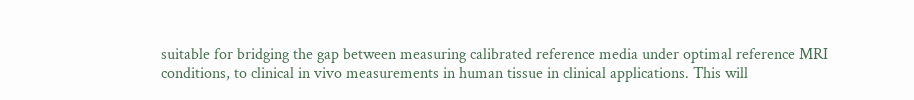suitable for bridging the gap between measuring calibrated reference media under optimal reference MRI conditions, to clinical in vivo measurements in human tissue in clinical applications. This will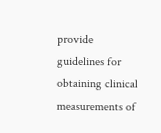provide guidelines for obtaining clinical measurements of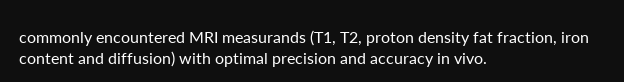commonly encountered MRI measurands (T1, T2, proton density fat fraction, iron content and diffusion) with optimal precision and accuracy in vivo.